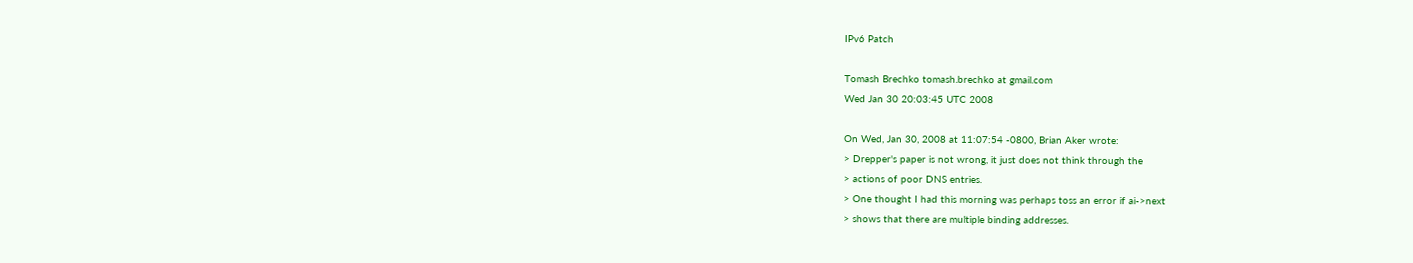IPv6 Patch

Tomash Brechko tomash.brechko at gmail.com
Wed Jan 30 20:03:45 UTC 2008

On Wed, Jan 30, 2008 at 11:07:54 -0800, Brian Aker wrote:
> Drepper's paper is not wrong, it just does not think through the
> actions of poor DNS entries.
> One thought I had this morning was perhaps toss an error if ai->next
> shows that there are multiple binding addresses.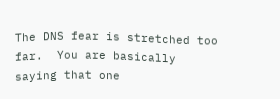The DNS fear is stretched too far.  You are basically saying that one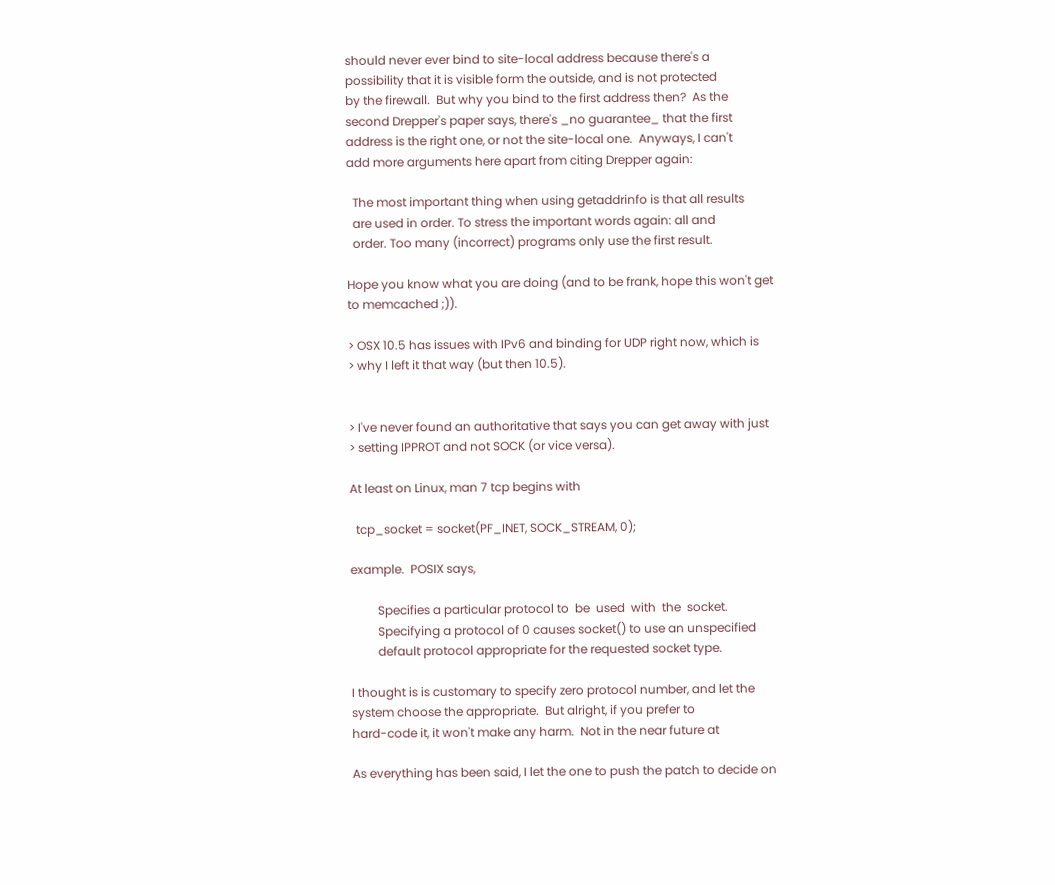should never ever bind to site-local address because there's a
possibility that it is visible form the outside, and is not protected
by the firewall.  But why you bind to the first address then?  As the
second Drepper's paper says, there's _no guarantee_ that the first
address is the right one, or not the site-local one.  Anyways, I can't
add more arguments here apart from citing Drepper again:

  The most important thing when using getaddrinfo is that all results
  are used in order. To stress the important words again: all and
  order. Too many (incorrect) programs only use the first result.

Hope you know what you are doing (and to be frank, hope this won't get
to memcached ;)).

> OSX 10.5 has issues with IPv6 and binding for UDP right now, which is
> why I left it that way (but then 10.5).


> I've never found an authoritative that says you can get away with just
> setting IPPROT and not SOCK (or vice versa).

At least on Linux, man 7 tcp begins with

  tcp_socket = socket(PF_INET, SOCK_STREAM, 0);

example.  POSIX says,

         Specifies a particular protocol to  be  used  with  the  socket.
         Specifying a protocol of 0 causes socket() to use an unspecified
         default protocol appropriate for the requested socket type.

I thought is is customary to specify zero protocol number, and let the
system choose the appropriate.  But alright, if you prefer to
hard-code it, it won't make any harm.  Not in the near future at

As everything has been said, I let the one to push the patch to decide on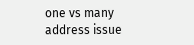one vs many address issue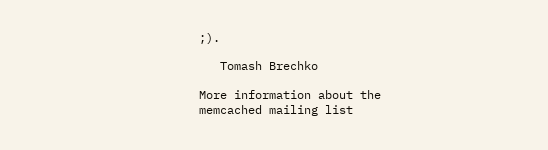;).

   Tomash Brechko

More information about the memcached mailing list